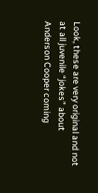Look, these are very original and not at all juvenile “jokes” about Anderson Cooper coming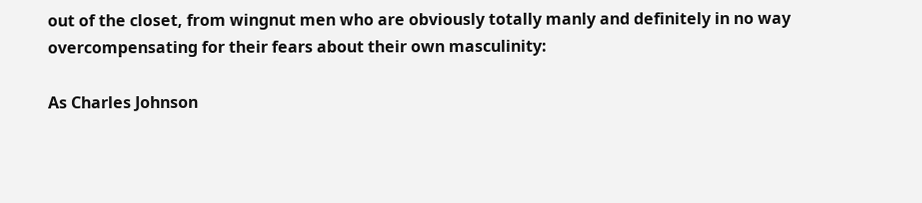out of the closet, from wingnut men who are obviously totally manly and definitely in no way overcompensating for their fears about their own masculinity:

As Charles Johnson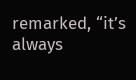remarked, “it’s always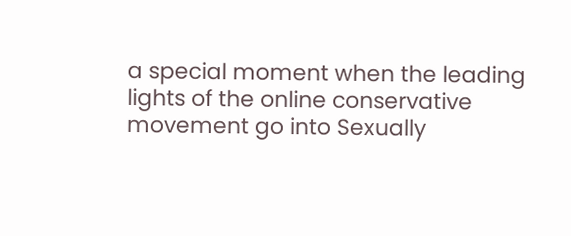a special moment when the leading lights of the online conservative movement go into Sexually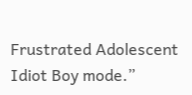Frustrated Adolescent Idiot Boy mode.”